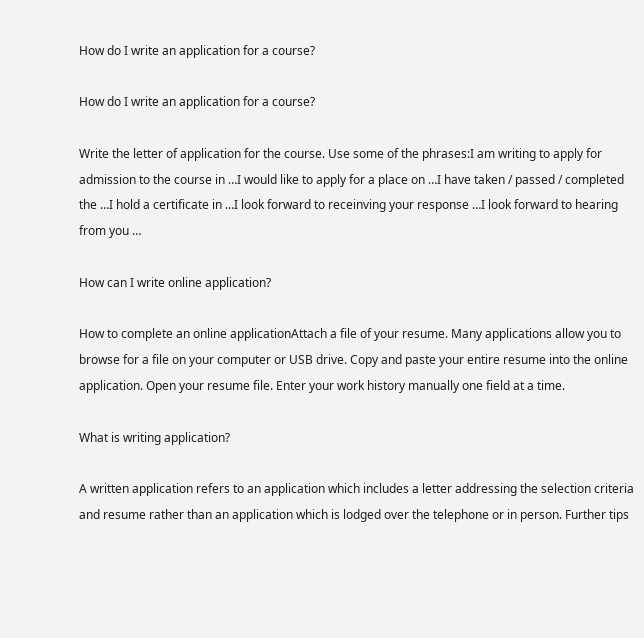How do I write an application for a course?

How do I write an application for a course?

Write the letter of application for the course. Use some of the phrases:I am writing to apply for admission to the course in …I would like to apply for a place on …I have taken / passed / completed the …I hold a certificate in …I look forward to receinving your response …I look forward to hearing from you …

How can I write online application?

How to complete an online applicationAttach a file of your resume. Many applications allow you to browse for a file on your computer or USB drive. Copy and paste your entire resume into the online application. Open your resume file. Enter your work history manually one field at a time.

What is writing application?

A written application refers to an application which includes a letter addressing the selection criteria and resume rather than an application which is lodged over the telephone or in person. Further tips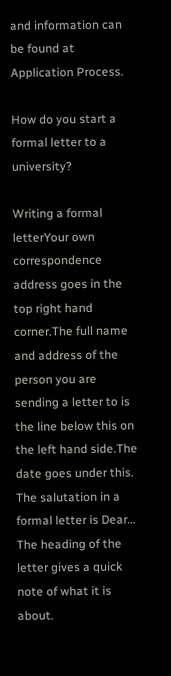and information can be found at Application Process.

How do you start a formal letter to a university?

Writing a formal letterYour own correspondence address goes in the top right hand corner.The full name and address of the person you are sending a letter to is the line below this on the left hand side.The date goes under this. The salutation in a formal letter is Dear… The heading of the letter gives a quick note of what it is about.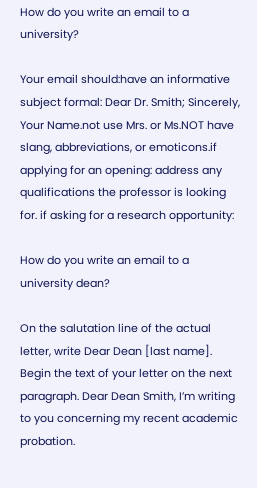How do you write an email to a university?

Your email should:have an informative subject formal: Dear Dr. Smith; Sincerely, Your Name.not use Mrs. or Ms.NOT have slang, abbreviations, or emoticons.if applying for an opening: address any qualifications the professor is looking for. if asking for a research opportunity:

How do you write an email to a university dean?

On the salutation line of the actual letter, write Dear Dean [last name]. Begin the text of your letter on the next paragraph. Dear Dean Smith, I’m writing to you concerning my recent academic probation.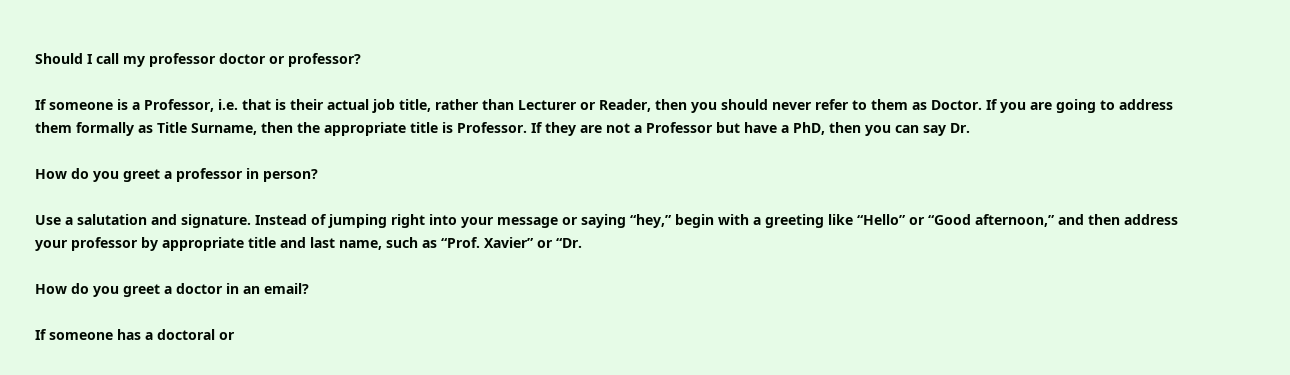Should I call my professor doctor or professor?

If someone is a Professor, i.e. that is their actual job title, rather than Lecturer or Reader, then you should never refer to them as Doctor. If you are going to address them formally as Title Surname, then the appropriate title is Professor. If they are not a Professor but have a PhD, then you can say Dr.

How do you greet a professor in person?

Use a salutation and signature. Instead of jumping right into your message or saying “hey,” begin with a greeting like “Hello” or “Good afternoon,” and then address your professor by appropriate title and last name, such as “Prof. Xavier” or “Dr.

How do you greet a doctor in an email?

If someone has a doctoral or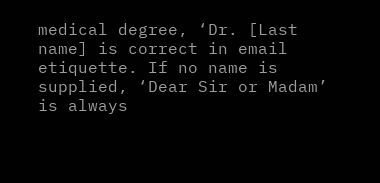medical degree, ‘Dr. [Last name] is correct in email etiquette. If no name is supplied, ‘Dear Sir or Madam’ is always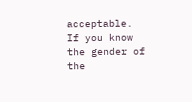acceptable. If you know the gender of the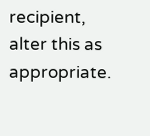recipient, alter this as appropriate.